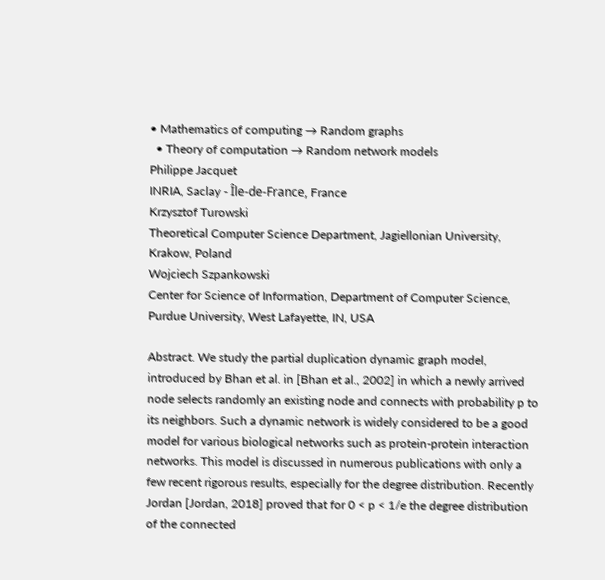• Mathematics of computing → Random graphs
  • Theory of computation → Random network models
Philippe Jacquet
INRIA, Saclay - Île-de-France, France
Krzysztof Turowski
Theoretical Computer Science Department, Jagiellonian University, Krakow, Poland
Wojciech Szpankowski
Center for Science of Information, Department of Computer Science, Purdue University, West Lafayette, IN, USA

Abstract. We study the partial duplication dynamic graph model, introduced by Bhan et al. in [Bhan et al., 2002] in which a newly arrived node selects randomly an existing node and connects with probability p to its neighbors. Such a dynamic network is widely considered to be a good model for various biological networks such as protein-protein interaction networks. This model is discussed in numerous publications with only a few recent rigorous results, especially for the degree distribution. Recently Jordan [Jordan, 2018] proved that for 0 < p < 1/e the degree distribution of the connected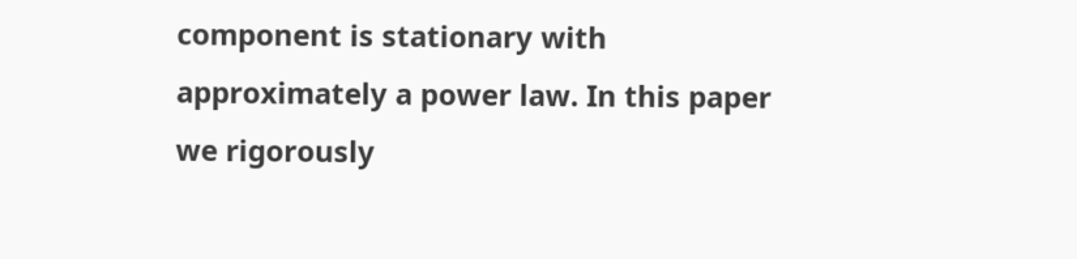component is stationary with approximately a power law. In this paper we rigorously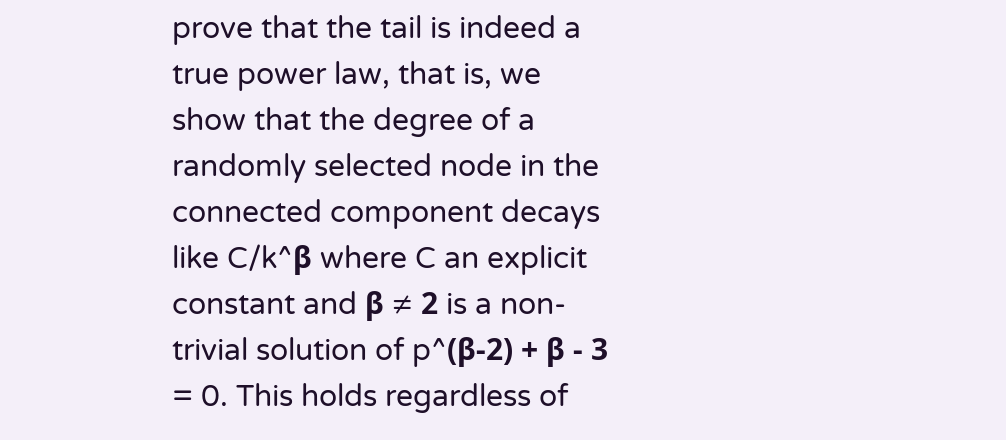prove that the tail is indeed a true power law, that is, we show that the degree of a randomly selected node in the connected component decays like C/k^β where C an explicit constant and β ≠ 2 is a non-trivial solution of p^(β-2) + β - 3 = 0. This holds regardless of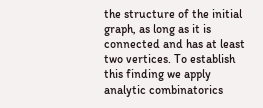the structure of the initial graph, as long as it is connected and has at least two vertices. To establish this finding we apply analytic combinatorics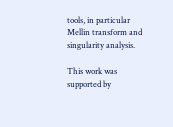tools, in particular Mellin transform and singularity analysis.

This work was supported by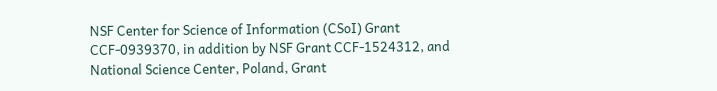NSF Center for Science of Information (CSoI) Grant CCF-0939370, in addition by NSF Grant CCF-1524312, and National Science Center, Poland, Grant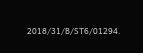2018/31/B/ST6/01294.